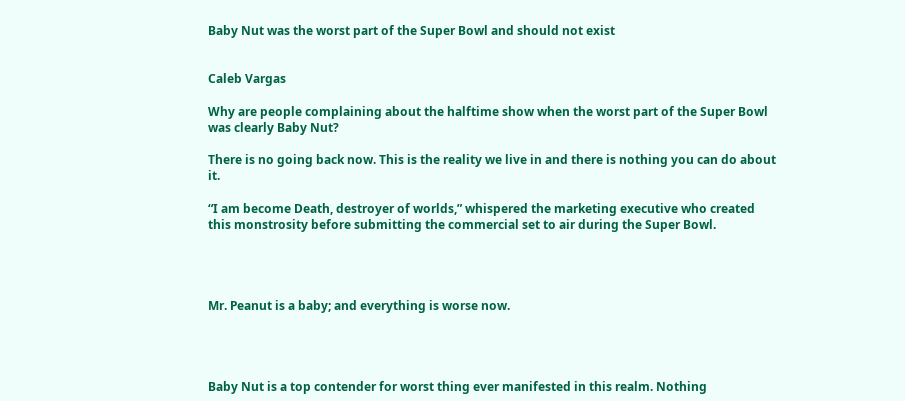Baby Nut was the worst part of the Super Bowl and should not exist


Caleb Vargas

Why are people complaining about the halftime show when the worst part of the Super Bowl was clearly Baby Nut?

There is no going back now. This is the reality we live in and there is nothing you can do about it.

“I am become Death, destroyer of worlds,” whispered the marketing executive who created this monstrosity before submitting the commercial set to air during the Super Bowl.




Mr. Peanut is a baby; and everything is worse now.




Baby Nut is a top contender for worst thing ever manifested in this realm. Nothing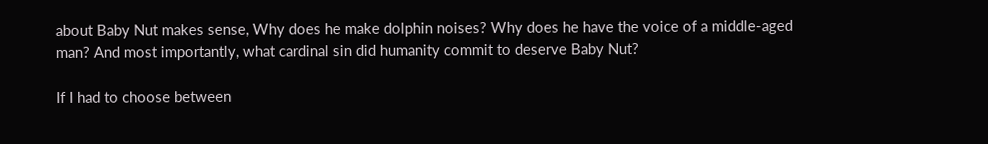about Baby Nut makes sense, Why does he make dolphin noises? Why does he have the voice of a middle-aged man? And most importantly, what cardinal sin did humanity commit to deserve Baby Nut?

If I had to choose between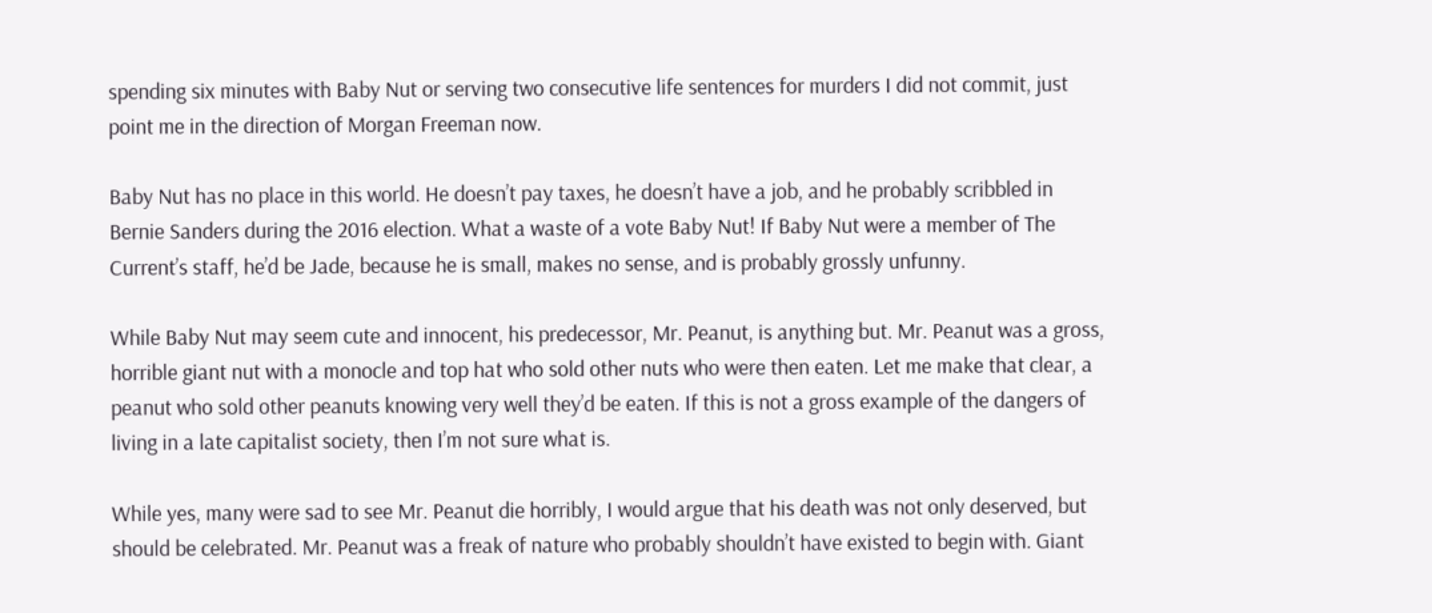spending six minutes with Baby Nut or serving two consecutive life sentences for murders I did not commit, just point me in the direction of Morgan Freeman now.

Baby Nut has no place in this world. He doesn’t pay taxes, he doesn’t have a job, and he probably scribbled in Bernie Sanders during the 2016 election. What a waste of a vote Baby Nut! If Baby Nut were a member of The Current’s staff, he’d be Jade, because he is small, makes no sense, and is probably grossly unfunny.

While Baby Nut may seem cute and innocent, his predecessor, Mr. Peanut, is anything but. Mr. Peanut was a gross, horrible giant nut with a monocle and top hat who sold other nuts who were then eaten. Let me make that clear, a peanut who sold other peanuts knowing very well they’d be eaten. If this is not a gross example of the dangers of living in a late capitalist society, then I’m not sure what is.

While yes, many were sad to see Mr. Peanut die horribly, I would argue that his death was not only deserved, but should be celebrated. Mr. Peanut was a freak of nature who probably shouldn’t have existed to begin with. Giant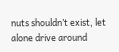nuts shouldn’t exist, let alone drive around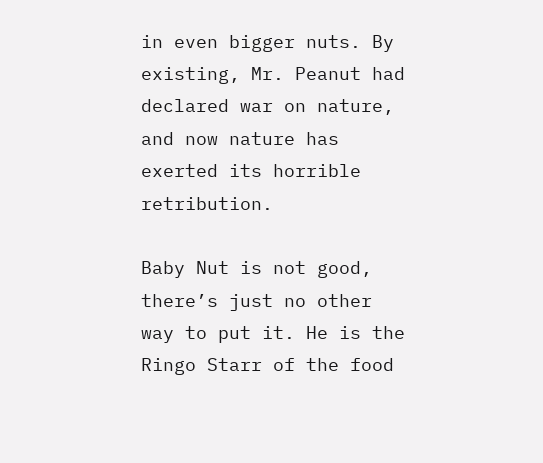in even bigger nuts. By existing, Mr. Peanut had declared war on nature, and now nature has exerted its horrible retribution.

Baby Nut is not good, there’s just no other way to put it. He is the Ringo Starr of the food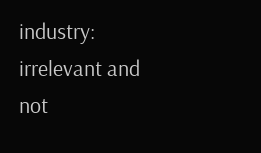industry: irrelevant and not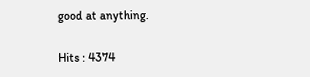good at anything.

Hits : 4374